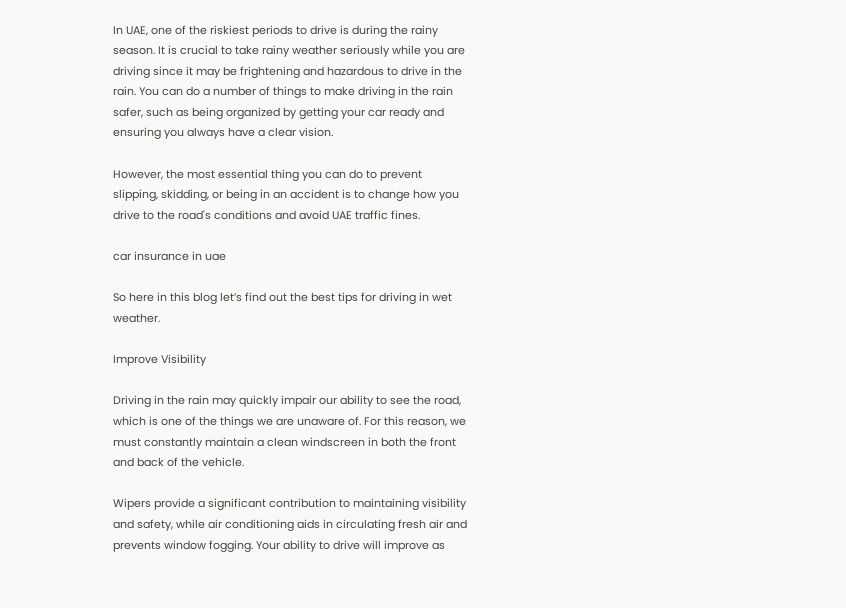In UAE, one of the riskiest periods to drive is during the rainy season. It is crucial to take rainy weather seriously while you are driving since it may be frightening and hazardous to drive in the rain. You can do a number of things to make driving in the rain safer, such as being organized by getting your car ready and ensuring you always have a clear vision.

However, the most essential thing you can do to prevent slipping, skidding, or being in an accident is to change how you drive to the road's conditions and avoid UAE traffic fines.

car insurance in uae

So here in this blog let’s find out the best tips for driving in wet weather.

Improve Visibility

Driving in the rain may quickly impair our ability to see the road, which is one of the things we are unaware of. For this reason, we must constantly maintain a clean windscreen in both the front and back of the vehicle.

Wipers provide a significant contribution to maintaining visibility and safety, while air conditioning aids in circulating fresh air and prevents window fogging. Your ability to drive will improve as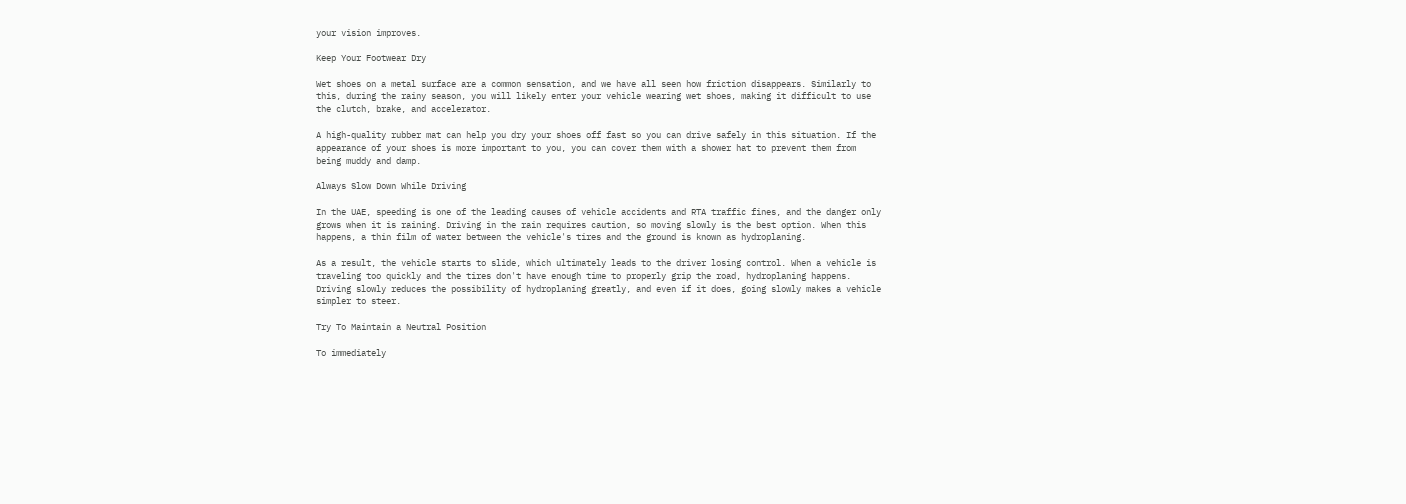your vision improves.

Keep Your Footwear Dry

Wet shoes on a metal surface are a common sensation, and we have all seen how friction disappears. Similarly to this, during the rainy season, you will likely enter your vehicle wearing wet shoes, making it difficult to use the clutch, brake, and accelerator.

A high-quality rubber mat can help you dry your shoes off fast so you can drive safely in this situation. If the appearance of your shoes is more important to you, you can cover them with a shower hat to prevent them from being muddy and damp.

Always Slow Down While Driving

In the UAE, speeding is one of the leading causes of vehicle accidents and RTA traffic fines, and the danger only grows when it is raining. Driving in the rain requires caution, so moving slowly is the best option. When this happens, a thin film of water between the vehicle's tires and the ground is known as hydroplaning.

As a result, the vehicle starts to slide, which ultimately leads to the driver losing control. When a vehicle is traveling too quickly and the tires don't have enough time to properly grip the road, hydroplaning happens. Driving slowly reduces the possibility of hydroplaning greatly, and even if it does, going slowly makes a vehicle simpler to steer.

Try To Maintain a Neutral Position

To immediately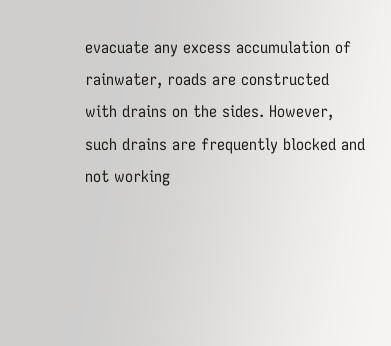evacuate any excess accumulation of rainwater, roads are constructed with drains on the sides. However, such drains are frequently blocked and not working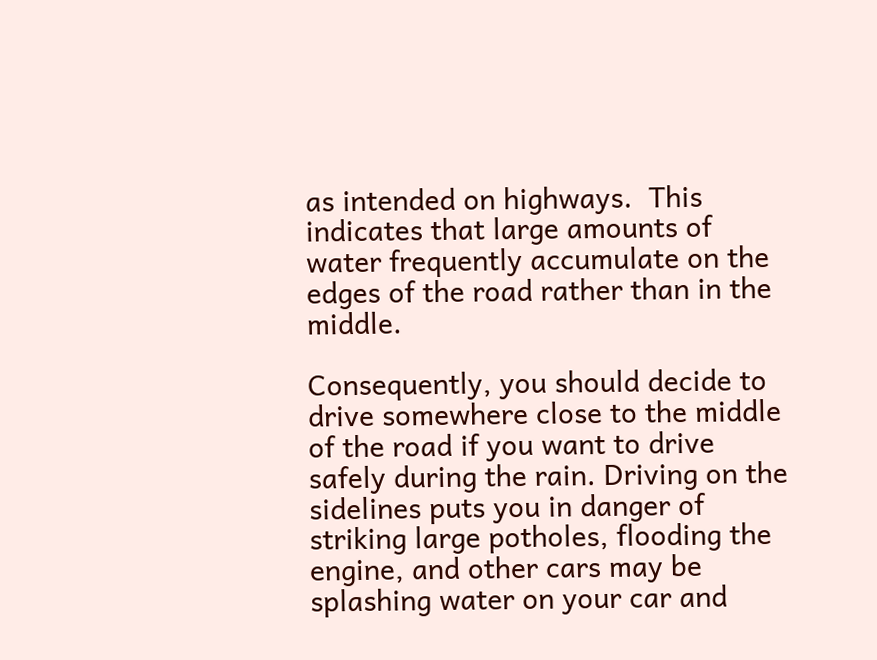as intended on highways.  This indicates that large amounts of water frequently accumulate on the edges of the road rather than in the middle.

Consequently, you should decide to drive somewhere close to the middle of the road if you want to drive safely during the rain. Driving on the sidelines puts you in danger of striking large potholes, flooding the engine, and other cars may be splashing water on your car and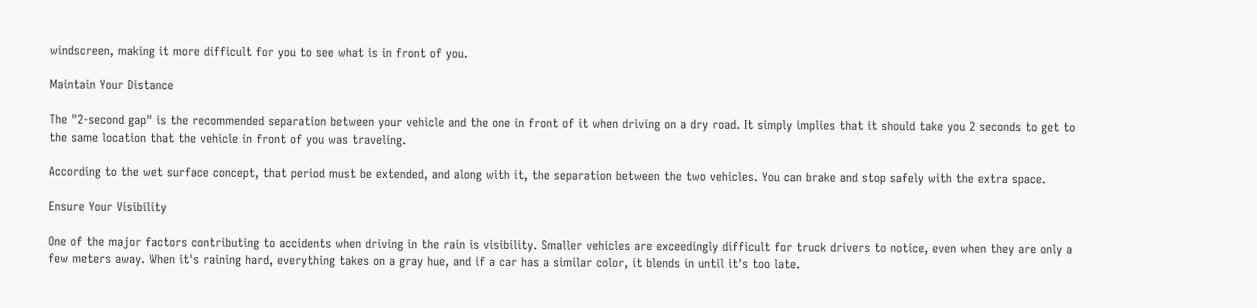windscreen, making it more difficult for you to see what is in front of you.

Maintain Your Distance

The "2-second gap" is the recommended separation between your vehicle and the one in front of it when driving on a dry road. It simply implies that it should take you 2 seconds to get to the same location that the vehicle in front of you was traveling.

According to the wet surface concept, that period must be extended, and along with it, the separation between the two vehicles. You can brake and stop safely with the extra space.

Ensure Your Visibility

One of the major factors contributing to accidents when driving in the rain is visibility. Smaller vehicles are exceedingly difficult for truck drivers to notice, even when they are only a few meters away. When it's raining hard, everything takes on a gray hue, and if a car has a similar color, it blends in until it's too late.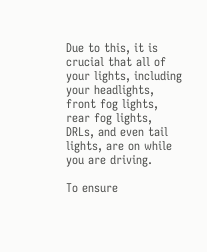Due to this, it is crucial that all of your lights, including your headlights, front fog lights, rear fog lights, DRLs, and even tail lights, are on while you are driving.

To ensure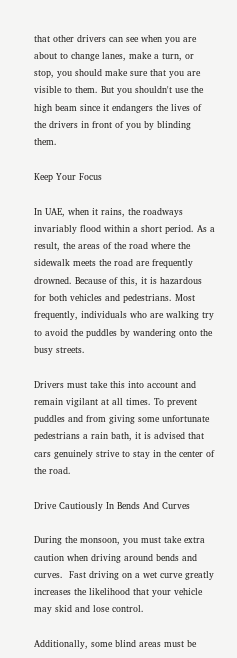that other drivers can see when you are about to change lanes, make a turn, or stop, you should make sure that you are visible to them. But you shouldn't use the high beam since it endangers the lives of the drivers in front of you by blinding them.

Keep Your Focus

In UAE, when it rains, the roadways invariably flood within a short period. As a result, the areas of the road where the sidewalk meets the road are frequently drowned. Because of this, it is hazardous for both vehicles and pedestrians. Most frequently, individuals who are walking try to avoid the puddles by wandering onto the busy streets.

Drivers must take this into account and remain vigilant at all times. To prevent puddles and from giving some unfortunate pedestrians a rain bath, it is advised that cars genuinely strive to stay in the center of the road.

Drive Cautiously In Bends And Curves

During the monsoon, you must take extra caution when driving around bends and curves.  Fast driving on a wet curve greatly increases the likelihood that your vehicle may skid and lose control.

Additionally, some blind areas must be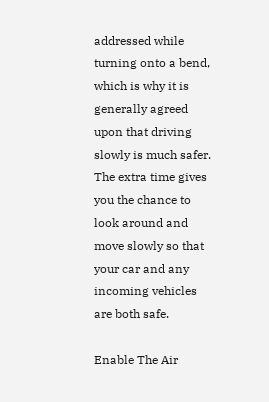addressed while turning onto a bend, which is why it is generally agreed upon that driving slowly is much safer. The extra time gives you the chance to look around and move slowly so that your car and any incoming vehicles are both safe.

Enable The Air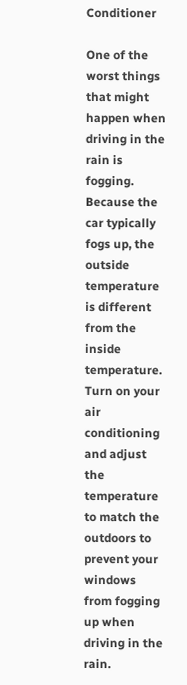Conditioner

One of the worst things that might happen when driving in the rain is fogging. Because the car typically fogs up, the outside temperature is different from the inside temperature. Turn on your air conditioning and adjust the temperature to match the outdoors to prevent your windows from fogging up when driving in the rain.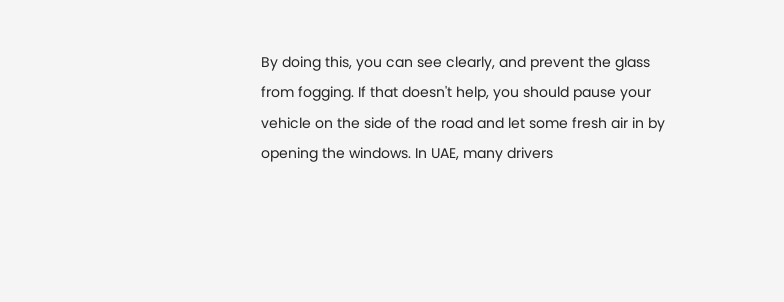By doing this, you can see clearly, and prevent the glass from fogging. If that doesn't help, you should pause your vehicle on the side of the road and let some fresh air in by opening the windows. In UAE, many drivers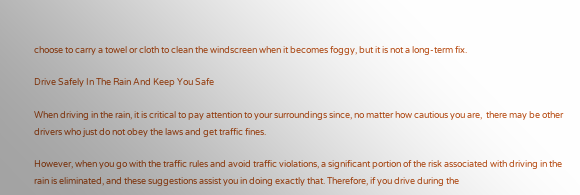choose to carry a towel or cloth to clean the windscreen when it becomes foggy, but it is not a long-term fix.

Drive Safely In The Rain And Keep You Safe

When driving in the rain, it is critical to pay attention to your surroundings since, no matter how cautious you are,  there may be other drivers who just do not obey the laws and get traffic fines.

However, when you go with the traffic rules and avoid traffic violations, a significant portion of the risk associated with driving in the rain is eliminated, and these suggestions assist you in doing exactly that. Therefore, if you drive during the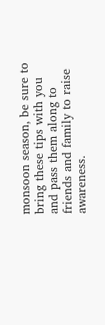monsoon season, be sure to bring these tips with you and pass them along to friends and family to raise awareness.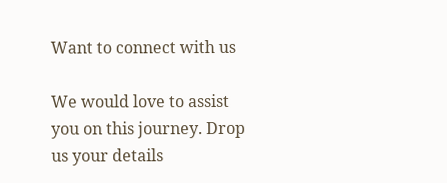Want to connect with us

We would love to assist you on this journey. Drop us your details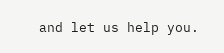and let us help you.